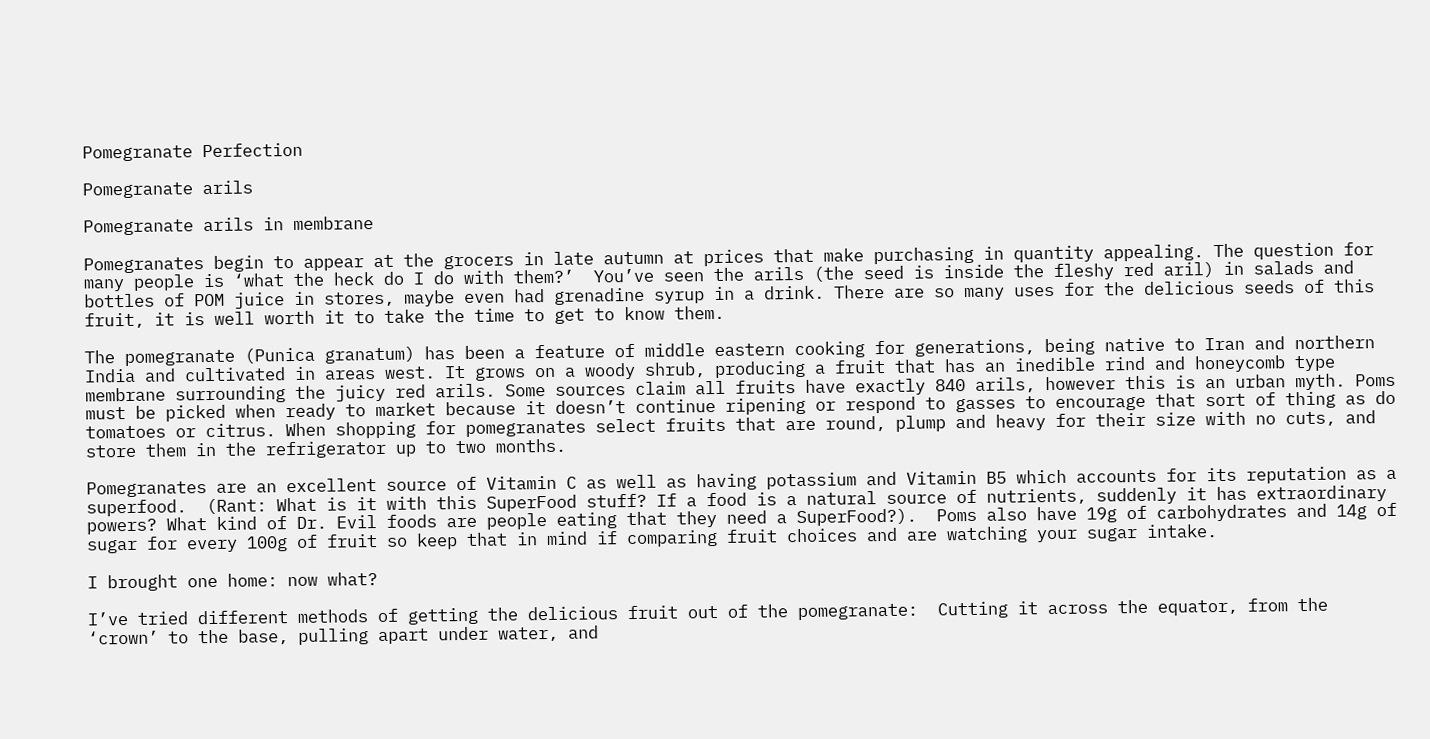Pomegranate Perfection

Pomegranate arils

Pomegranate arils in membrane

Pomegranates begin to appear at the grocers in late autumn at prices that make purchasing in quantity appealing. The question for many people is ‘what the heck do I do with them?’  You’ve seen the arils (the seed is inside the fleshy red aril) in salads and bottles of POM juice in stores, maybe even had grenadine syrup in a drink. There are so many uses for the delicious seeds of this fruit, it is well worth it to take the time to get to know them.

The pomegranate (Punica granatum) has been a feature of middle eastern cooking for generations, being native to Iran and northern India and cultivated in areas west. It grows on a woody shrub, producing a fruit that has an inedible rind and honeycomb type membrane surrounding the juicy red arils. Some sources claim all fruits have exactly 840 arils, however this is an urban myth. Poms must be picked when ready to market because it doesn’t continue ripening or respond to gasses to encourage that sort of thing as do tomatoes or citrus. When shopping for pomegranates select fruits that are round, plump and heavy for their size with no cuts, and store them in the refrigerator up to two months.

Pomegranates are an excellent source of Vitamin C as well as having potassium and Vitamin B5 which accounts for its reputation as a superfood.  (Rant: What is it with this SuperFood stuff? If a food is a natural source of nutrients, suddenly it has extraordinary powers? What kind of Dr. Evil foods are people eating that they need a SuperFood?).  Poms also have 19g of carbohydrates and 14g of sugar for every 100g of fruit so keep that in mind if comparing fruit choices and are watching your sugar intake.

I brought one home: now what?

I’ve tried different methods of getting the delicious fruit out of the pomegranate:  Cutting it across the equator, from the ‘crown’ to the base, pulling apart under water, and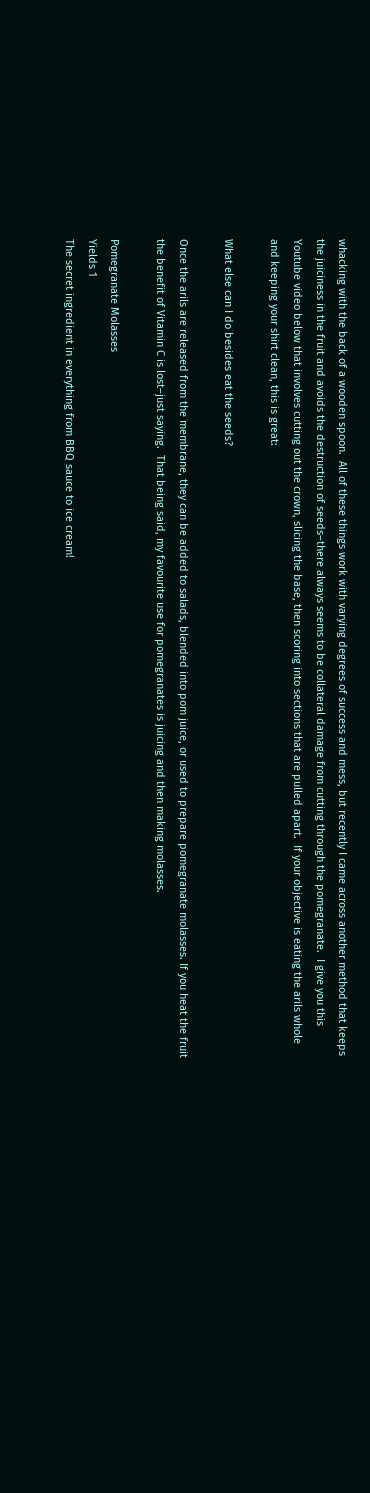whacking with the back of a wooden spoon.  All of these things work with varying degrees of success and mess, but recently I came across another method that keeps the juiciness in the fruit and avoids the destruction of seeds–there always seems to be collateral damage from cutting through the pomegranate.  I give you this Youtube video below that involves cutting out the crown, slicing the base, then scoring into sections that are pulled apart.  If your objective is eating the arils whole and keeping your shirt clean, this is great:

What else can I do besides eat the seeds?

Once the arils are released from the membrane, they can be added to salads, blended into pom juice, or used to prepare pomegranate molasses. If you heat the fruit the benefit of Vitamin C is lost–just saying.  That being said, my favourite use for pomegranates is juicing and then making molasses.

Pomegranate Molasses
Yields 1
The secret ingredient in everything from BBQ sauce to ice cream!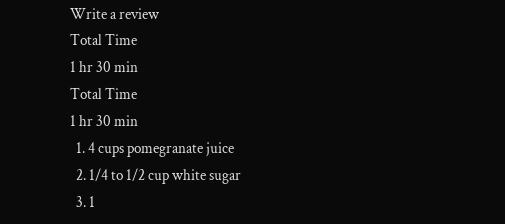Write a review
Total Time
1 hr 30 min
Total Time
1 hr 30 min
  1. 4 cups pomegranate juice
  2. 1/4 to 1/2 cup white sugar
  3. 1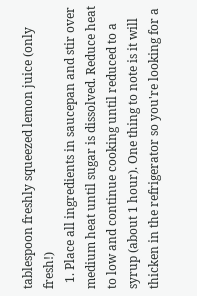tablespoon freshly squeezed lemon juice (only fresh!)
  1. Place all ingredients in saucepan and stir over medium heat until sugar is dissolved. Reduce heat to low and continue cooking until reduced to a syrup (about 1 hour). One thing to note is it will thicken in the refrigerator so you're looking for a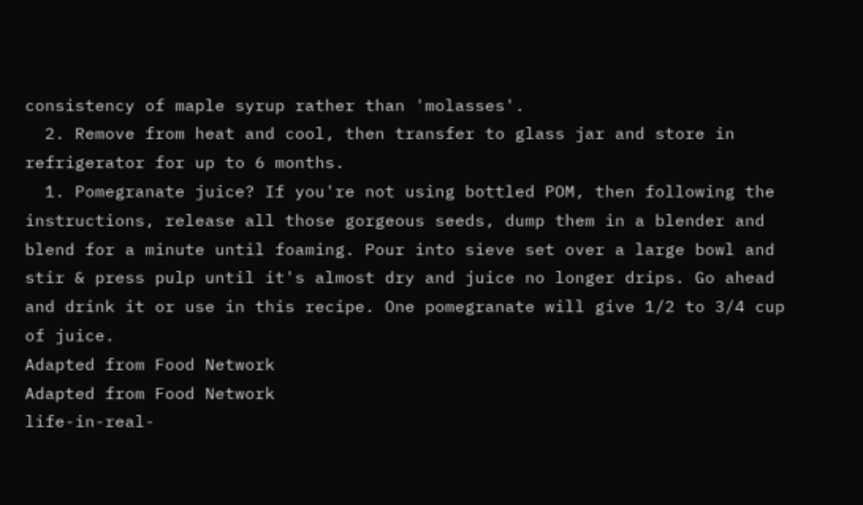consistency of maple syrup rather than 'molasses'.
  2. Remove from heat and cool, then transfer to glass jar and store in refrigerator for up to 6 months.
  1. Pomegranate juice? If you're not using bottled POM, then following the instructions, release all those gorgeous seeds, dump them in a blender and blend for a minute until foaming. Pour into sieve set over a large bowl and stir & press pulp until it's almost dry and juice no longer drips. Go ahead and drink it or use in this recipe. One pomegranate will give 1/2 to 3/4 cup of juice.
Adapted from Food Network
Adapted from Food Network
life-in-real-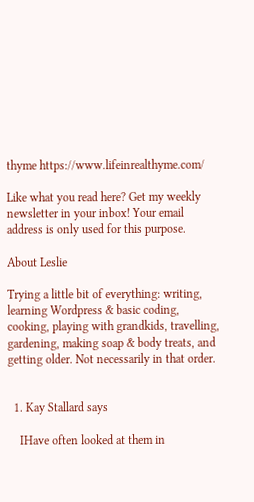thyme https://www.lifeinrealthyme.com/

Like what you read here? Get my weekly newsletter in your inbox! Your email address is only used for this purpose.

About Leslie

Trying a little bit of everything: writing, learning Wordpress & basic coding, cooking, playing with grandkids, travelling, gardening, making soap & body treats, and getting older. Not necessarily in that order.


  1. Kay Stallard says

    IHave often looked at them in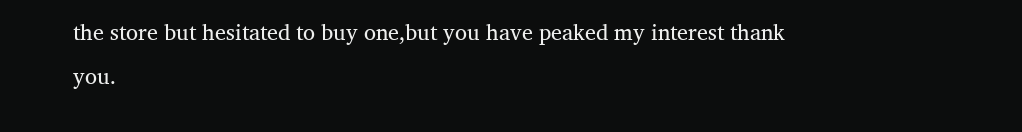the store but hesitated to buy one,but you have peaked my interest thank you.